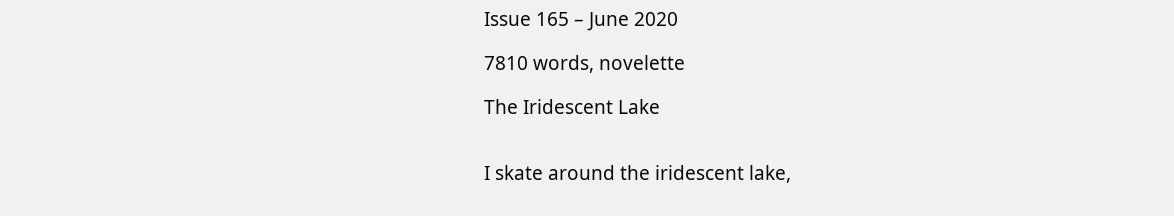Issue 165 – June 2020

7810 words, novelette

The Iridescent Lake


I skate around the iridescent lake,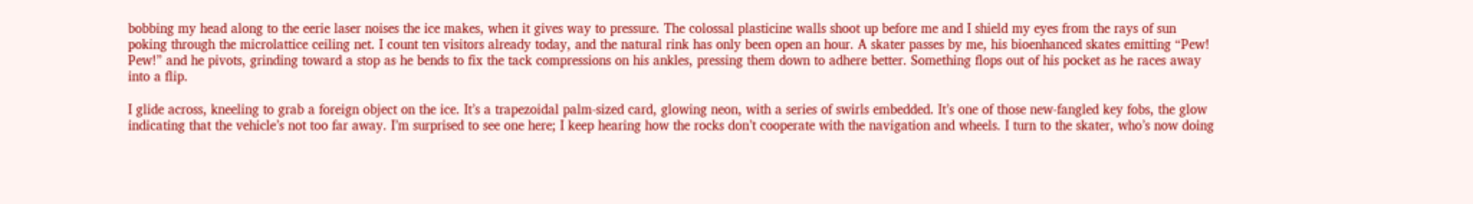bobbing my head along to the eerie laser noises the ice makes, when it gives way to pressure. The colossal plasticine walls shoot up before me and I shield my eyes from the rays of sun poking through the microlattice ceiling net. I count ten visitors already today, and the natural rink has only been open an hour. A skater passes by me, his bioenhanced skates emitting “Pew! Pew!” and he pivots, grinding toward a stop as he bends to fix the tack compressions on his ankles, pressing them down to adhere better. Something flops out of his pocket as he races away into a flip.

I glide across, kneeling to grab a foreign object on the ice. It’s a trapezoidal palm-sized card, glowing neon, with a series of swirls embedded. It’s one of those new-fangled key fobs, the glow indicating that the vehicle’s not too far away. I’m surprised to see one here; I keep hearing how the rocks don’t cooperate with the navigation and wheels. I turn to the skater, who’s now doing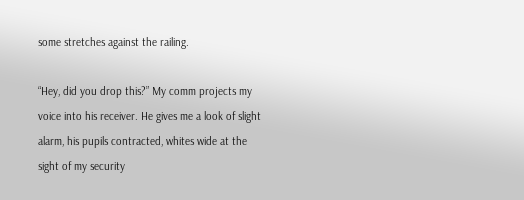some stretches against the railing.

“Hey, did you drop this?” My comm projects my voice into his receiver. He gives me a look of slight alarm, his pupils contracted, whites wide at the sight of my security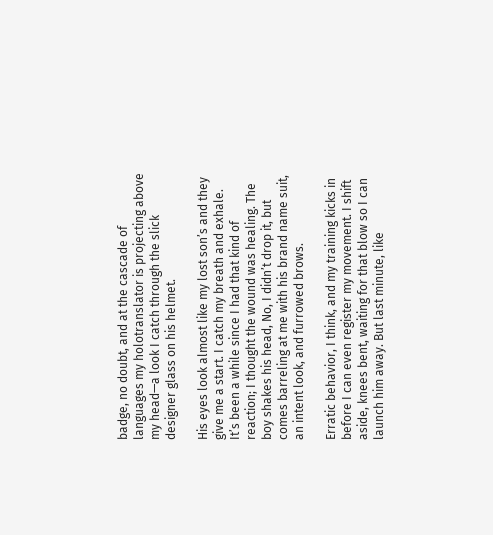badge, no doubt, and at the cascade of languages my holotranslator is projecting above my head—a look I catch through the slick designer glass on his helmet.

His eyes look almost like my lost son’s and they give me a start. I catch my breath and exhale. It’s been a while since I had that kind of reaction; I thought the wound was healing. The boy shakes his head, No, I didn’t drop it, but comes barreling at me with his brand name suit, an intent look, and furrowed brows.

Erratic behavior, I think, and my training kicks in before I can even register my movement. I shift aside, knees bent, waiting for that blow so I can launch him away. But last minute, like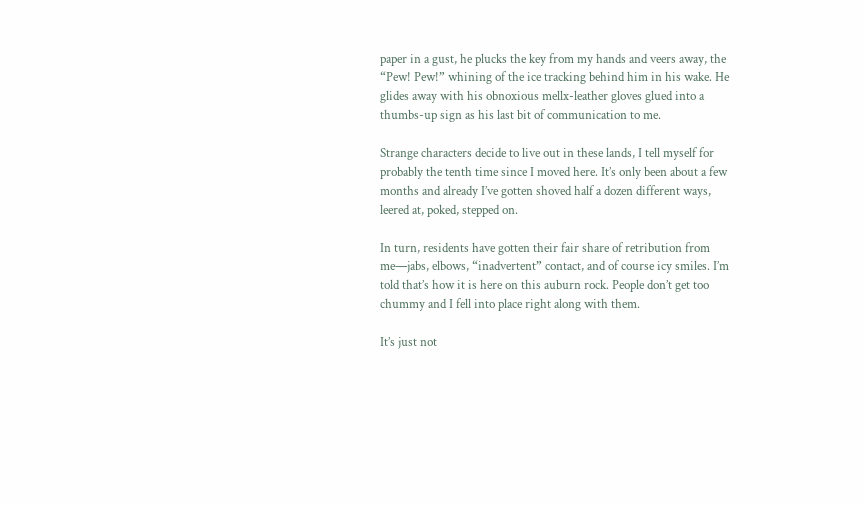paper in a gust, he plucks the key from my hands and veers away, the “Pew! Pew!” whining of the ice tracking behind him in his wake. He glides away with his obnoxious mellx-leather gloves glued into a thumbs-up sign as his last bit of communication to me.

Strange characters decide to live out in these lands, I tell myself for probably the tenth time since I moved here. It’s only been about a few months and already I’ve gotten shoved half a dozen different ways, leered at, poked, stepped on.

In turn, residents have gotten their fair share of retribution from me—jabs, elbows, “inadvertent” contact, and of course icy smiles. I’m told that’s how it is here on this auburn rock. People don’t get too chummy and I fell into place right along with them.

It’s just not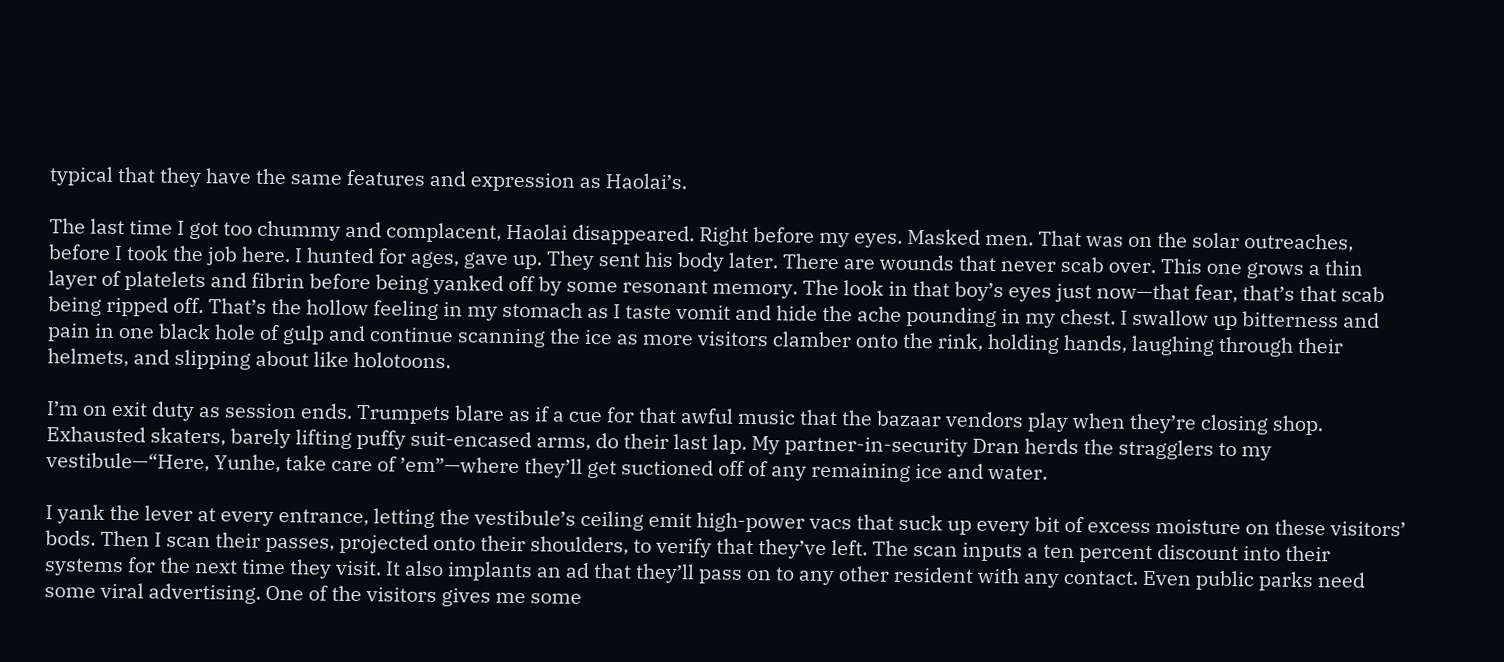typical that they have the same features and expression as Haolai’s.

The last time I got too chummy and complacent, Haolai disappeared. Right before my eyes. Masked men. That was on the solar outreaches, before I took the job here. I hunted for ages, gave up. They sent his body later. There are wounds that never scab over. This one grows a thin layer of platelets and fibrin before being yanked off by some resonant memory. The look in that boy’s eyes just now—that fear, that’s that scab being ripped off. That’s the hollow feeling in my stomach as I taste vomit and hide the ache pounding in my chest. I swallow up bitterness and pain in one black hole of gulp and continue scanning the ice as more visitors clamber onto the rink, holding hands, laughing through their helmets, and slipping about like holotoons.

I’m on exit duty as session ends. Trumpets blare as if a cue for that awful music that the bazaar vendors play when they’re closing shop. Exhausted skaters, barely lifting puffy suit-encased arms, do their last lap. My partner-in-security Dran herds the stragglers to my vestibule—“Here, Yunhe, take care of ’em”—where they’ll get suctioned off of any remaining ice and water.

I yank the lever at every entrance, letting the vestibule’s ceiling emit high-power vacs that suck up every bit of excess moisture on these visitors’ bods. Then I scan their passes, projected onto their shoulders, to verify that they’ve left. The scan inputs a ten percent discount into their systems for the next time they visit. It also implants an ad that they’ll pass on to any other resident with any contact. Even public parks need some viral advertising. One of the visitors gives me some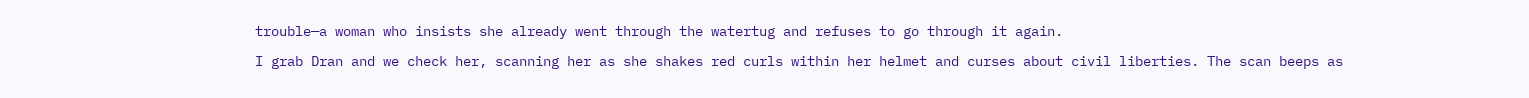trouble—a woman who insists she already went through the watertug and refuses to go through it again.

I grab Dran and we check her, scanning her as she shakes red curls within her helmet and curses about civil liberties. The scan beeps as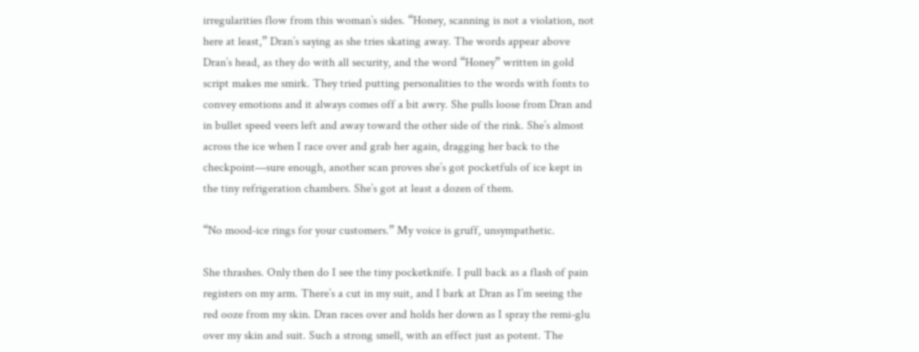irregularities flow from this woman’s sides. “Honey, scanning is not a violation, not here at least,” Dran’s saying as she tries skating away. The words appear above Dran’s head, as they do with all security, and the word “Honey” written in gold script makes me smirk. They tried putting personalities to the words with fonts to convey emotions and it always comes off a bit awry. She pulls loose from Dran and in bullet speed veers left and away toward the other side of the rink. She’s almost across the ice when I race over and grab her again, dragging her back to the checkpoint—sure enough, another scan proves she’s got pocketfuls of ice kept in the tiny refrigeration chambers. She’s got at least a dozen of them.

“No mood-ice rings for your customers.” My voice is gruff, unsympathetic.

She thrashes. Only then do I see the tiny pocketknife. I pull back as a flash of pain registers on my arm. There’s a cut in my suit, and I bark at Dran as I’m seeing the red ooze from my skin. Dran races over and holds her down as I spray the remi-glu over my skin and suit. Such a strong smell, with an effect just as potent. The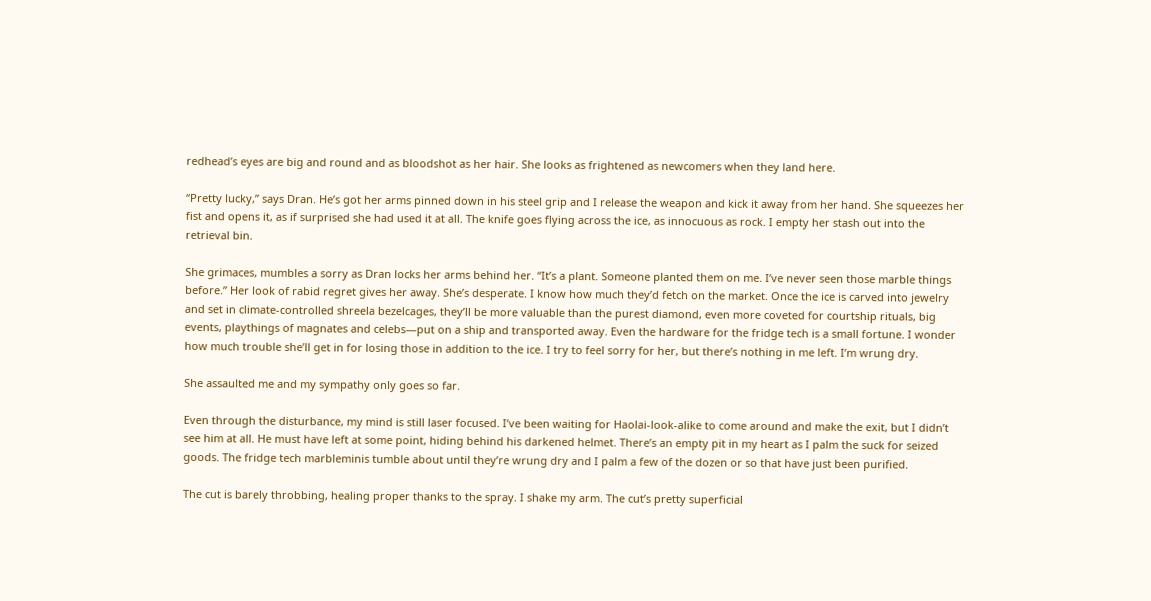redhead’s eyes are big and round and as bloodshot as her hair. She looks as frightened as newcomers when they land here.

“Pretty lucky,” says Dran. He’s got her arms pinned down in his steel grip and I release the weapon and kick it away from her hand. She squeezes her fist and opens it, as if surprised she had used it at all. The knife goes flying across the ice, as innocuous as rock. I empty her stash out into the retrieval bin.

She grimaces, mumbles a sorry as Dran locks her arms behind her. “It’s a plant. Someone planted them on me. I’ve never seen those marble things before.” Her look of rabid regret gives her away. She’s desperate. I know how much they’d fetch on the market. Once the ice is carved into jewelry and set in climate-controlled shreela bezelcages, they’ll be more valuable than the purest diamond, even more coveted for courtship rituals, big events, playthings of magnates and celebs—put on a ship and transported away. Even the hardware for the fridge tech is a small fortune. I wonder how much trouble she’ll get in for losing those in addition to the ice. I try to feel sorry for her, but there’s nothing in me left. I’m wrung dry.

She assaulted me and my sympathy only goes so far.

Even through the disturbance, my mind is still laser focused. I’ve been waiting for Haolai-look-alike to come around and make the exit, but I didn’t see him at all. He must have left at some point, hiding behind his darkened helmet. There’s an empty pit in my heart as I palm the suck for seized goods. The fridge tech marbleminis tumble about until they’re wrung dry and I palm a few of the dozen or so that have just been purified.

The cut is barely throbbing, healing proper thanks to the spray. I shake my arm. The cut’s pretty superficial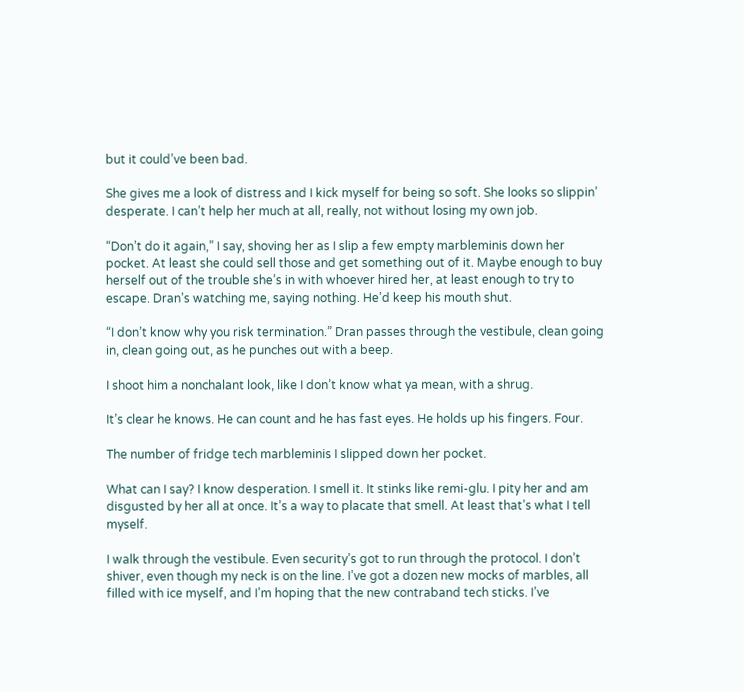but it could’ve been bad.

She gives me a look of distress and I kick myself for being so soft. She looks so slippin’ desperate. I can’t help her much at all, really, not without losing my own job.

“Don’t do it again,” I say, shoving her as I slip a few empty marbleminis down her pocket. At least she could sell those and get something out of it. Maybe enough to buy herself out of the trouble she’s in with whoever hired her, at least enough to try to escape. Dran’s watching me, saying nothing. He’d keep his mouth shut.

“I don’t know why you risk termination.” Dran passes through the vestibule, clean going in, clean going out, as he punches out with a beep.

I shoot him a nonchalant look, like I don’t know what ya mean, with a shrug.

It’s clear he knows. He can count and he has fast eyes. He holds up his fingers. Four.

The number of fridge tech marbleminis I slipped down her pocket.

What can I say? I know desperation. I smell it. It stinks like remi-glu. I pity her and am disgusted by her all at once. It’s a way to placate that smell. At least that’s what I tell myself.

I walk through the vestibule. Even security’s got to run through the protocol. I don’t shiver, even though my neck is on the line. I’ve got a dozen new mocks of marbles, all filled with ice myself, and I’m hoping that the new contraband tech sticks. I’ve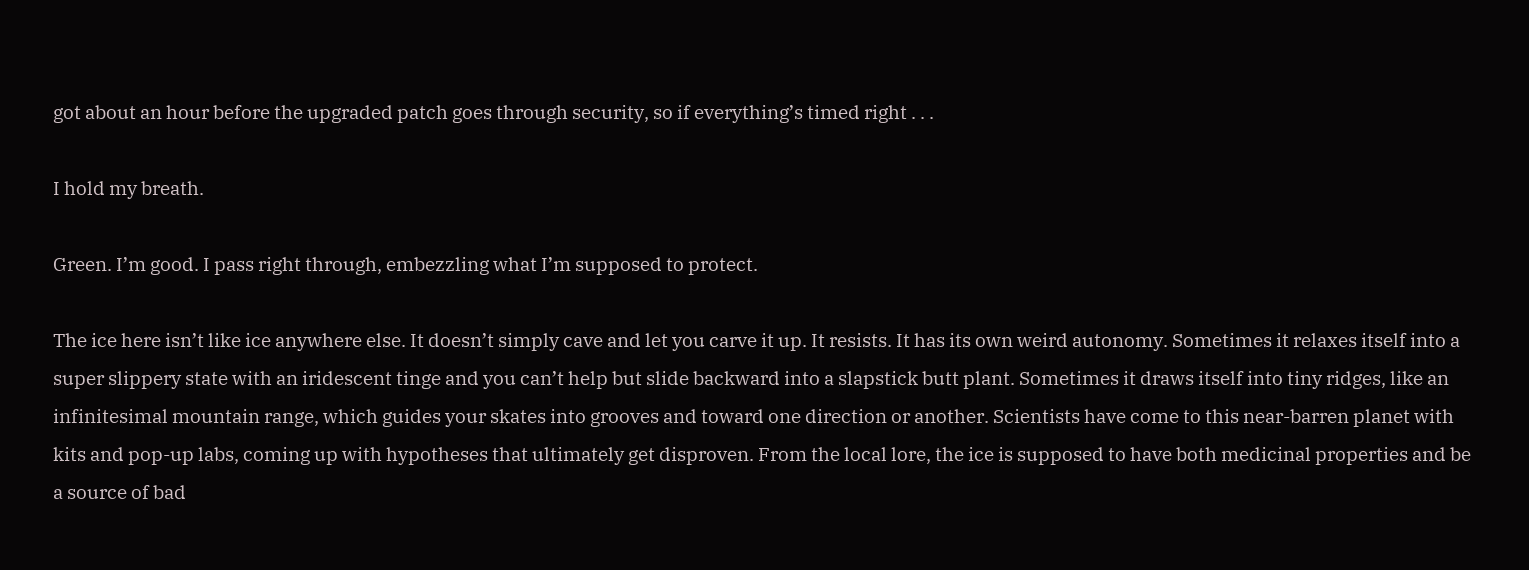got about an hour before the upgraded patch goes through security, so if everything’s timed right . . .

I hold my breath.

Green. I’m good. I pass right through, embezzling what I’m supposed to protect.

The ice here isn’t like ice anywhere else. It doesn’t simply cave and let you carve it up. It resists. It has its own weird autonomy. Sometimes it relaxes itself into a super slippery state with an iridescent tinge and you can’t help but slide backward into a slapstick butt plant. Sometimes it draws itself into tiny ridges, like an infinitesimal mountain range, which guides your skates into grooves and toward one direction or another. Scientists have come to this near-barren planet with kits and pop-up labs, coming up with hypotheses that ultimately get disproven. From the local lore, the ice is supposed to have both medicinal properties and be a source of bad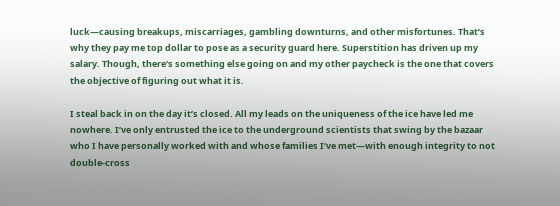luck—causing breakups, miscarriages, gambling downturns, and other misfortunes. That’s why they pay me top dollar to pose as a security guard here. Superstition has driven up my salary. Though, there’s something else going on and my other paycheck is the one that covers the objective of figuring out what it is.

I steal back in on the day it’s closed. All my leads on the uniqueness of the ice have led me nowhere. I’ve only entrusted the ice to the underground scientists that swing by the bazaar who I have personally worked with and whose families I’ve met—with enough integrity to not double-cross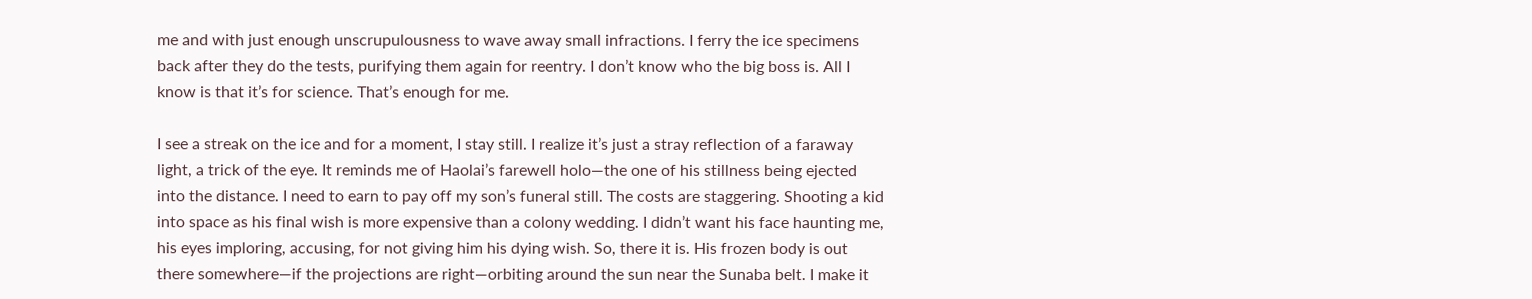me and with just enough unscrupulousness to wave away small infractions. I ferry the ice specimens back after they do the tests, purifying them again for reentry. I don’t know who the big boss is. All I know is that it’s for science. That’s enough for me.

I see a streak on the ice and for a moment, I stay still. I realize it’s just a stray reflection of a faraway light, a trick of the eye. It reminds me of Haolai’s farewell holo—the one of his stillness being ejected into the distance. I need to earn to pay off my son’s funeral still. The costs are staggering. Shooting a kid into space as his final wish is more expensive than a colony wedding. I didn’t want his face haunting me, his eyes imploring, accusing, for not giving him his dying wish. So, there it is. His frozen body is out there somewhere—if the projections are right—orbiting around the sun near the Sunaba belt. I make it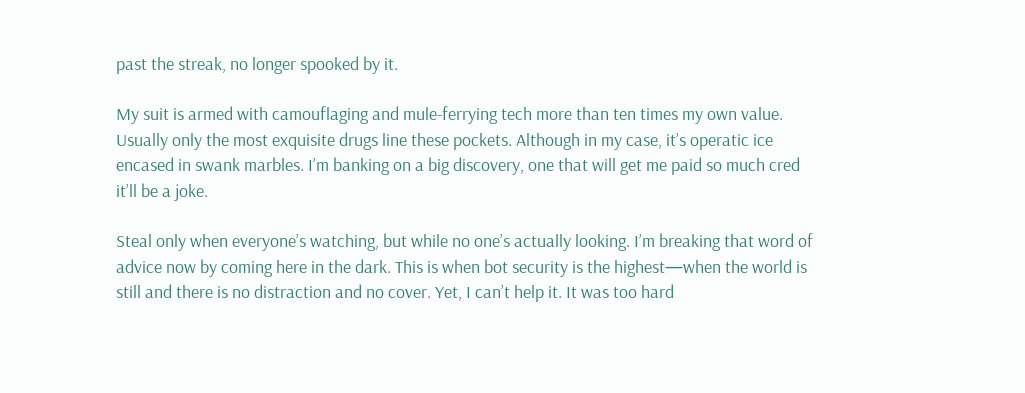past the streak, no longer spooked by it.

My suit is armed with camouflaging and mule-ferrying tech more than ten times my own value. Usually only the most exquisite drugs line these pockets. Although in my case, it’s operatic ice encased in swank marbles. I’m banking on a big discovery, one that will get me paid so much cred it’ll be a joke.

Steal only when everyone’s watching, but while no one’s actually looking. I’m breaking that word of advice now by coming here in the dark. This is when bot security is the highest—when the world is still and there is no distraction and no cover. Yet, I can’t help it. It was too hard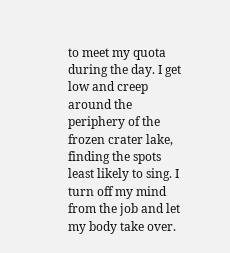to meet my quota during the day. I get low and creep around the periphery of the frozen crater lake, finding the spots least likely to sing. I turn off my mind from the job and let my body take over.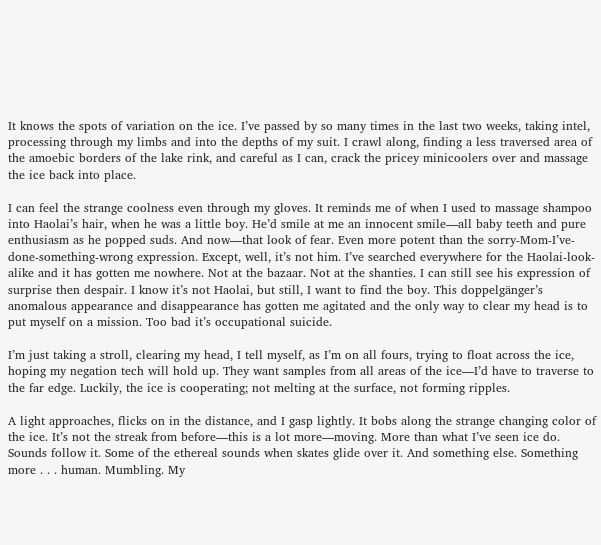It knows the spots of variation on the ice. I’ve passed by so many times in the last two weeks, taking intel, processing through my limbs and into the depths of my suit. I crawl along, finding a less traversed area of the amoebic borders of the lake rink, and careful as I can, crack the pricey minicoolers over and massage the ice back into place.

I can feel the strange coolness even through my gloves. It reminds me of when I used to massage shampoo into Haolai’s hair, when he was a little boy. He’d smile at me an innocent smile—all baby teeth and pure enthusiasm as he popped suds. And now—that look of fear. Even more potent than the sorry-Mom-I’ve-done-something-wrong expression. Except, well, it’s not him. I’ve searched everywhere for the Haolai-look-alike and it has gotten me nowhere. Not at the bazaar. Not at the shanties. I can still see his expression of surprise then despair. I know it’s not Haolai, but still, I want to find the boy. This doppelgänger’s anomalous appearance and disappearance has gotten me agitated and the only way to clear my head is to put myself on a mission. Too bad it’s occupational suicide.

I’m just taking a stroll, clearing my head, I tell myself, as I’m on all fours, trying to float across the ice, hoping my negation tech will hold up. They want samples from all areas of the ice—I’d have to traverse to the far edge. Luckily, the ice is cooperating; not melting at the surface, not forming ripples.

A light approaches, flicks on in the distance, and I gasp lightly. It bobs along the strange changing color of the ice. It’s not the streak from before—this is a lot more—moving. More than what I’ve seen ice do. Sounds follow it. Some of the ethereal sounds when skates glide over it. And something else. Something more . . . human. Mumbling. My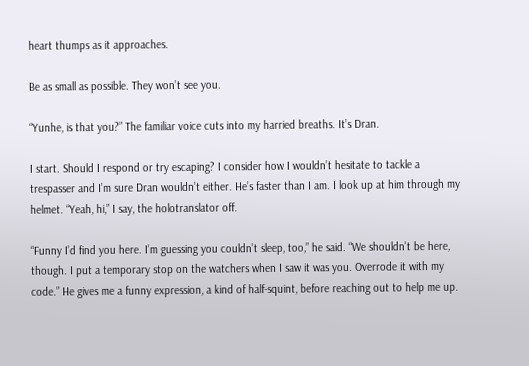heart thumps as it approaches.

Be as small as possible. They won’t see you.

“Yunhe, is that you?” The familiar voice cuts into my harried breaths. It’s Dran.

I start. Should I respond or try escaping? I consider how I wouldn’t hesitate to tackle a trespasser and I’m sure Dran wouldn’t either. He’s faster than I am. I look up at him through my helmet. “Yeah, hi,” I say, the holotranslator off.

“Funny I’d find you here. I’m guessing you couldn’t sleep, too,” he said. “We shouldn’t be here, though. I put a temporary stop on the watchers when I saw it was you. Overrode it with my code.” He gives me a funny expression, a kind of half-squint, before reaching out to help me up.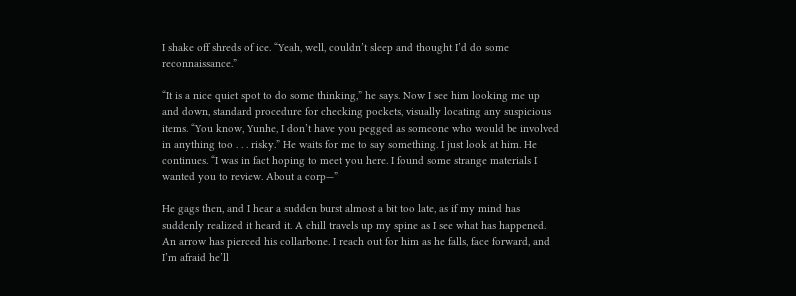I shake off shreds of ice. “Yeah, well, couldn’t sleep and thought I’d do some reconnaissance.”

“It is a nice quiet spot to do some thinking,” he says. Now I see him looking me up and down, standard procedure for checking pockets, visually locating any suspicious items. “You know, Yunhe, I don’t have you pegged as someone who would be involved in anything too . . . risky.” He waits for me to say something. I just look at him. He continues. “I was in fact hoping to meet you here. I found some strange materials I wanted you to review. About a corp—”

He gags then, and I hear a sudden burst almost a bit too late, as if my mind has suddenly realized it heard it. A chill travels up my spine as I see what has happened. An arrow has pierced his collarbone. I reach out for him as he falls, face forward, and I’m afraid he’ll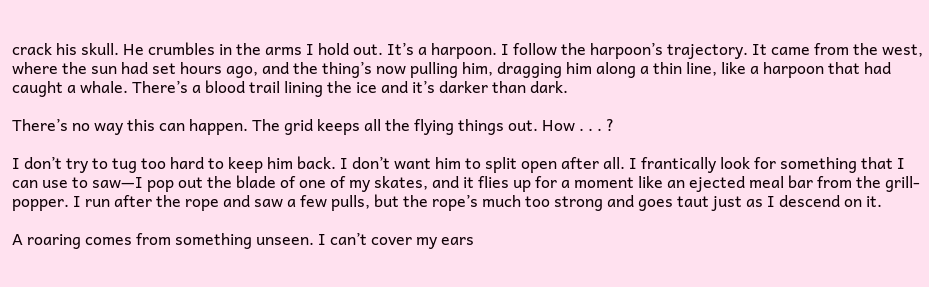crack his skull. He crumbles in the arms I hold out. It’s a harpoon. I follow the harpoon’s trajectory. It came from the west, where the sun had set hours ago, and the thing’s now pulling him, dragging him along a thin line, like a harpoon that had caught a whale. There’s a blood trail lining the ice and it’s darker than dark.

There’s no way this can happen. The grid keeps all the flying things out. How . . . ?

I don’t try to tug too hard to keep him back. I don’t want him to split open after all. I frantically look for something that I can use to saw—I pop out the blade of one of my skates, and it flies up for a moment like an ejected meal bar from the grill-popper. I run after the rope and saw a few pulls, but the rope’s much too strong and goes taut just as I descend on it.

A roaring comes from something unseen. I can’t cover my ears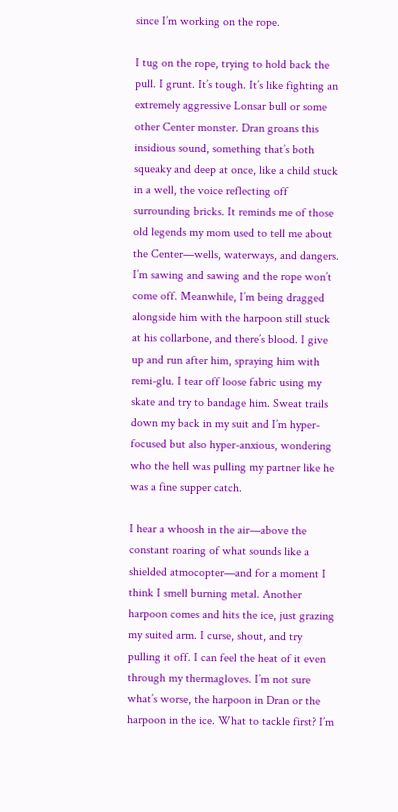since I’m working on the rope.

I tug on the rope, trying to hold back the pull. I grunt. It’s tough. It’s like fighting an extremely aggressive Lonsar bull or some other Center monster. Dran groans this insidious sound, something that’s both squeaky and deep at once, like a child stuck in a well, the voice reflecting off surrounding bricks. It reminds me of those old legends my mom used to tell me about the Center—wells, waterways, and dangers. I’m sawing and sawing and the rope won’t come off. Meanwhile, I’m being dragged alongside him with the harpoon still stuck at his collarbone, and there’s blood. I give up and run after him, spraying him with remi-glu. I tear off loose fabric using my skate and try to bandage him. Sweat trails down my back in my suit and I’m hyper-focused but also hyper-anxious, wondering who the hell was pulling my partner like he was a fine supper catch.

I hear a whoosh in the air—above the constant roaring of what sounds like a shielded atmocopter—and for a moment I think I smell burning metal. Another harpoon comes and hits the ice, just grazing my suited arm. I curse, shout, and try pulling it off. I can feel the heat of it even through my thermagloves. I’m not sure what’s worse, the harpoon in Dran or the harpoon in the ice. What to tackle first? I’m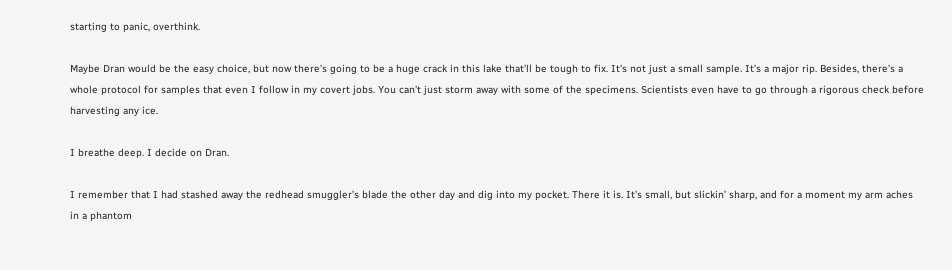starting to panic, overthink.

Maybe Dran would be the easy choice, but now there’s going to be a huge crack in this lake that’ll be tough to fix. It’s not just a small sample. It’s a major rip. Besides, there’s a whole protocol for samples that even I follow in my covert jobs. You can’t just storm away with some of the specimens. Scientists even have to go through a rigorous check before harvesting any ice.

I breathe deep. I decide on Dran.

I remember that I had stashed away the redhead smuggler’s blade the other day and dig into my pocket. There it is. It’s small, but slickin’ sharp, and for a moment my arm aches in a phantom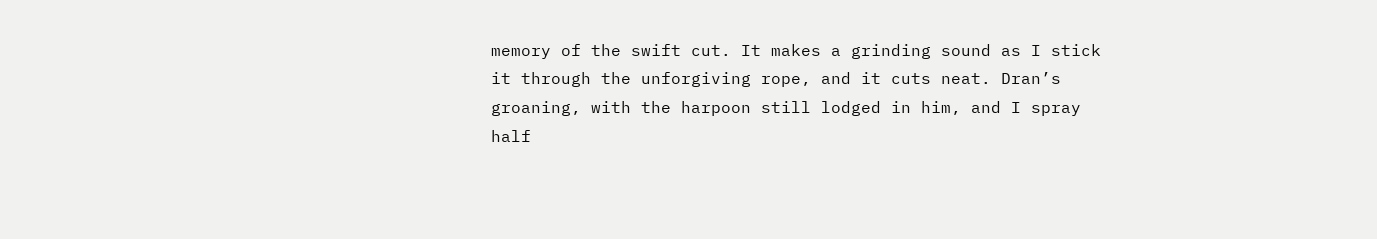memory of the swift cut. It makes a grinding sound as I stick it through the unforgiving rope, and it cuts neat. Dran’s groaning, with the harpoon still lodged in him, and I spray half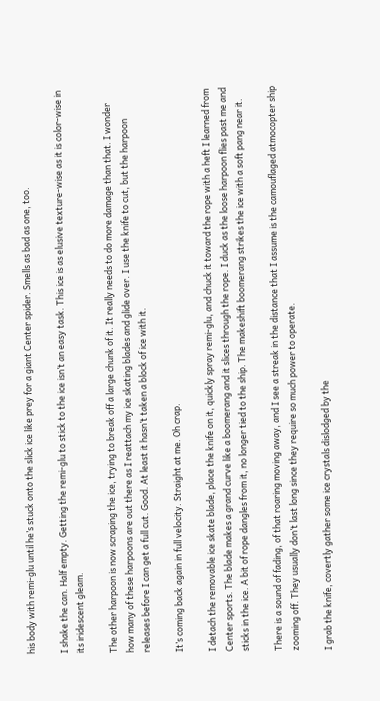his body with remi-glu until he’s stuck onto the slick ice like prey for a giant Center spider. Smells as bad as one, too.

I shake the can. Half empty. Getting the remi-glu to stick to the ice isn’t an easy task. This ice is as elusive texture-wise as it is color-wise in its iridescent gleam.

The other harpoon is now scraping the ice, trying to break off a large chunk of it. It really needs to do more damage than that. I wonder how many of these harpoons are out there as I reattach my ice skating blades and glide over. I use the knife to cut, but the harpoon releases before I can get a full cut. Good. At least it hasn’t taken a block of ice with it.

It’s coming back again in full velocity. Straight at me. Oh crap.

I detach the removable ice skate blade, place the knife on it, quickly spray remi-glu, and chuck it toward the rope with a heft I learned from Center sports. The blade makes a grand curve like a boomerang and it slices through the rope. I duck as the loose harpoon flies past me and sticks in the ice. A bit of rope dangles from it, no longer tied to the ship. The makeshift boomerang strikes the ice with a soft pang near it.

There is a sound of fading, of that roaring moving away, and I see a streak in the distance that I assume is the camouflaged atmocopter ship zooming off. They usually don’t last long since they require so much power to operate.

I grab the knife, covertly gather some ice crystals dislodged by the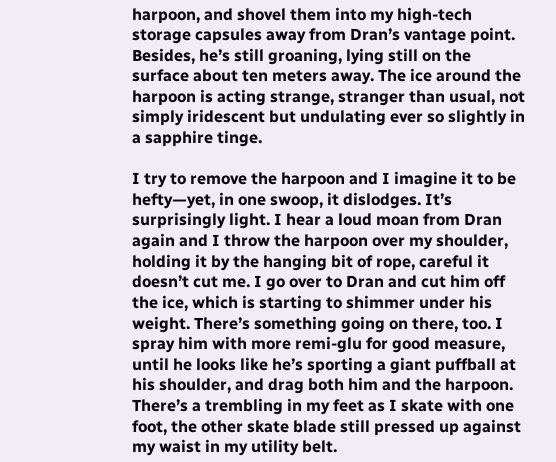harpoon, and shovel them into my high-tech storage capsules away from Dran’s vantage point. Besides, he’s still groaning, lying still on the surface about ten meters away. The ice around the harpoon is acting strange, stranger than usual, not simply iridescent but undulating ever so slightly in a sapphire tinge.

I try to remove the harpoon and I imagine it to be hefty—yet, in one swoop, it dislodges. It’s surprisingly light. I hear a loud moan from Dran again and I throw the harpoon over my shoulder, holding it by the hanging bit of rope, careful it doesn’t cut me. I go over to Dran and cut him off the ice, which is starting to shimmer under his weight. There’s something going on there, too. I spray him with more remi-glu for good measure, until he looks like he’s sporting a giant puffball at his shoulder, and drag both him and the harpoon. There’s a trembling in my feet as I skate with one foot, the other skate blade still pressed up against my waist in my utility belt.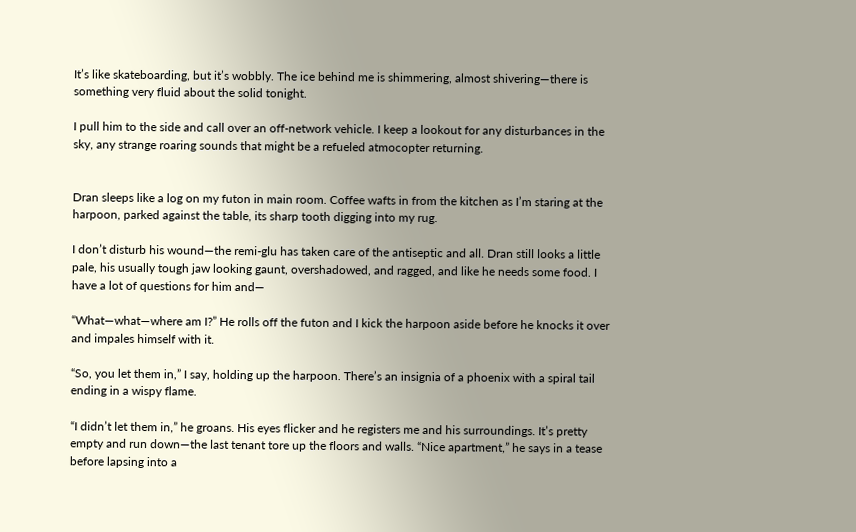It’s like skateboarding, but it’s wobbly. The ice behind me is shimmering, almost shivering—there is something very fluid about the solid tonight.

I pull him to the side and call over an off-network vehicle. I keep a lookout for any disturbances in the sky, any strange roaring sounds that might be a refueled atmocopter returning.


Dran sleeps like a log on my futon in main room. Coffee wafts in from the kitchen as I’m staring at the harpoon, parked against the table, its sharp tooth digging into my rug.

I don’t disturb his wound—the remi-glu has taken care of the antiseptic and all. Dran still looks a little pale, his usually tough jaw looking gaunt, overshadowed, and ragged, and like he needs some food. I have a lot of questions for him and—

“What—what—where am I?” He rolls off the futon and I kick the harpoon aside before he knocks it over and impales himself with it.

“So, you let them in,” I say, holding up the harpoon. There’s an insignia of a phoenix with a spiral tail ending in a wispy flame.

“I didn’t let them in,” he groans. His eyes flicker and he registers me and his surroundings. It’s pretty empty and run down—the last tenant tore up the floors and walls. “Nice apartment,” he says in a tease before lapsing into a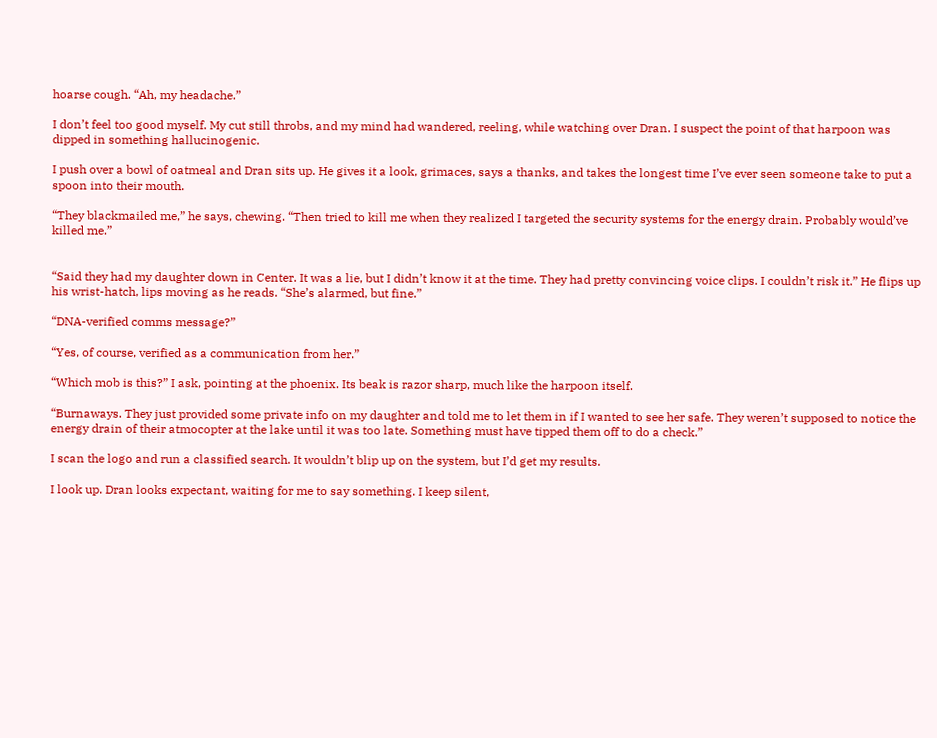hoarse cough. “Ah, my headache.”

I don’t feel too good myself. My cut still throbs, and my mind had wandered, reeling, while watching over Dran. I suspect the point of that harpoon was dipped in something hallucinogenic.

I push over a bowl of oatmeal and Dran sits up. He gives it a look, grimaces, says a thanks, and takes the longest time I’ve ever seen someone take to put a spoon into their mouth.

“They blackmailed me,” he says, chewing. “Then tried to kill me when they realized I targeted the security systems for the energy drain. Probably would’ve killed me.”


“Said they had my daughter down in Center. It was a lie, but I didn’t know it at the time. They had pretty convincing voice clips. I couldn’t risk it.” He flips up his wrist-hatch, lips moving as he reads. “She’s alarmed, but fine.”

“DNA-verified comms message?”

“Yes, of course, verified as a communication from her.”

“Which mob is this?” I ask, pointing at the phoenix. Its beak is razor sharp, much like the harpoon itself.

“Burnaways. They just provided some private info on my daughter and told me to let them in if I wanted to see her safe. They weren’t supposed to notice the energy drain of their atmocopter at the lake until it was too late. Something must have tipped them off to do a check.”

I scan the logo and run a classified search. It wouldn’t blip up on the system, but I’d get my results.

I look up. Dran looks expectant, waiting for me to say something. I keep silent,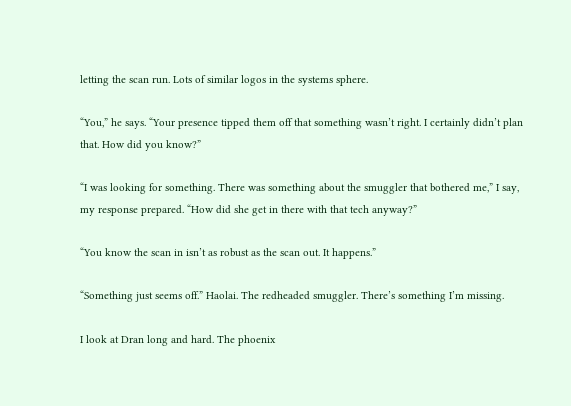letting the scan run. Lots of similar logos in the systems sphere.

“You,” he says. “Your presence tipped them off that something wasn’t right. I certainly didn’t plan that. How did you know?”

“I was looking for something. There was something about the smuggler that bothered me,” I say, my response prepared. “How did she get in there with that tech anyway?”

“You know the scan in isn’t as robust as the scan out. It happens.”

“Something just seems off.” Haolai. The redheaded smuggler. There’s something I’m missing.

I look at Dran long and hard. The phoenix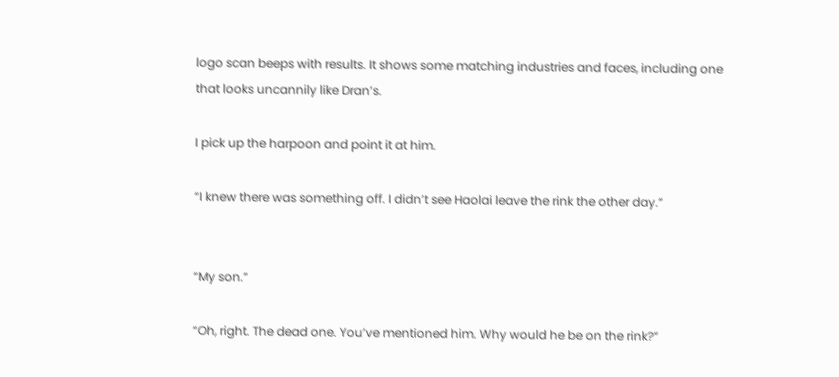logo scan beeps with results. It shows some matching industries and faces, including one that looks uncannily like Dran’s.

I pick up the harpoon and point it at him.

“I knew there was something off. I didn’t see Haolai leave the rink the other day.”


“My son.”

“Oh, right. The dead one. You’ve mentioned him. Why would he be on the rink?”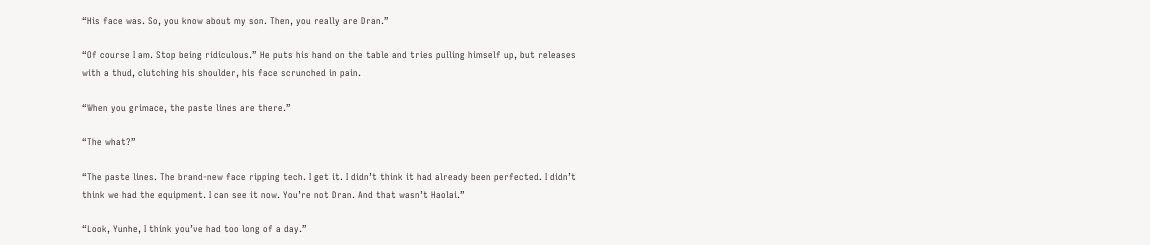“His face was. So, you know about my son. Then, you really are Dran.”

“Of course I am. Stop being ridiculous.” He puts his hand on the table and tries pulling himself up, but releases with a thud, clutching his shoulder, his face scrunched in pain.

“When you grimace, the paste lines are there.”

“The what?”

“The paste lines. The brand-new face ripping tech. I get it. I didn’t think it had already been perfected. I didn’t think we had the equipment. I can see it now. You’re not Dran. And that wasn’t Haolai.”

“Look, Yunhe, I think you’ve had too long of a day.”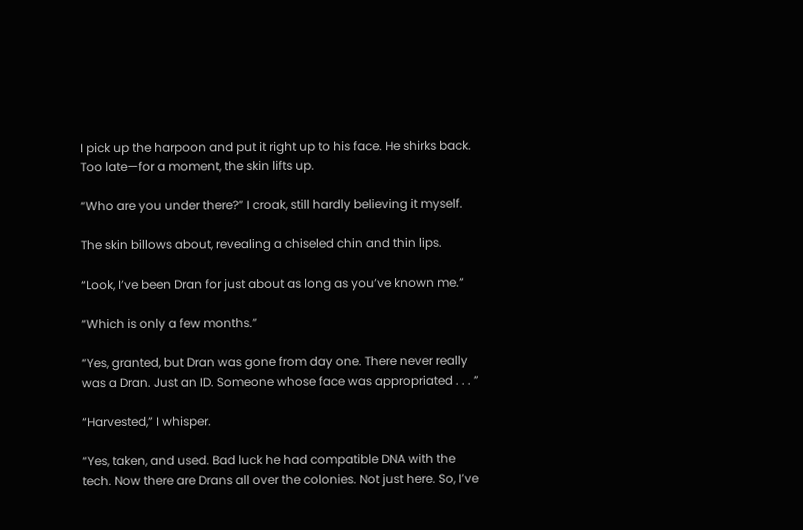I pick up the harpoon and put it right up to his face. He shirks back. Too late—for a moment, the skin lifts up.

“Who are you under there?” I croak, still hardly believing it myself.

The skin billows about, revealing a chiseled chin and thin lips.

“Look, I’ve been Dran for just about as long as you’ve known me.”

“Which is only a few months.”

“Yes, granted, but Dran was gone from day one. There never really was a Dran. Just an ID. Someone whose face was appropriated . . . ”

“Harvested,” I whisper.

“Yes, taken, and used. Bad luck he had compatible DNA with the tech. Now there are Drans all over the colonies. Not just here. So, I’ve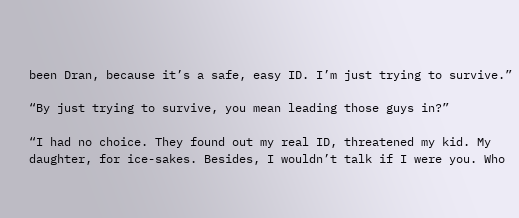been Dran, because it’s a safe, easy ID. I’m just trying to survive.”

“By just trying to survive, you mean leading those guys in?”

“I had no choice. They found out my real ID, threatened my kid. My daughter, for ice-sakes. Besides, I wouldn’t talk if I were you. Who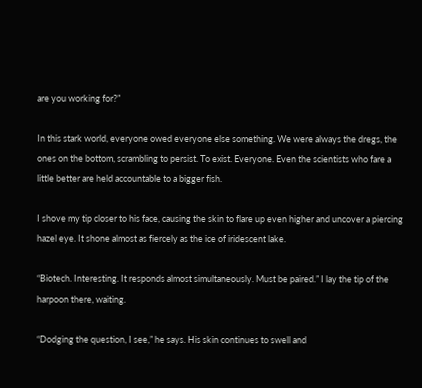are you working for?”

In this stark world, everyone owed everyone else something. We were always the dregs, the ones on the bottom, scrambling to persist. To exist. Everyone. Even the scientists who fare a little better are held accountable to a bigger fish.

I shove my tip closer to his face, causing the skin to flare up even higher and uncover a piercing hazel eye. It shone almost as fiercely as the ice of iridescent lake.

“Biotech. Interesting. It responds almost simultaneously. Must be paired.” I lay the tip of the harpoon there, waiting.

“Dodging the question, I see,” he says. His skin continues to swell and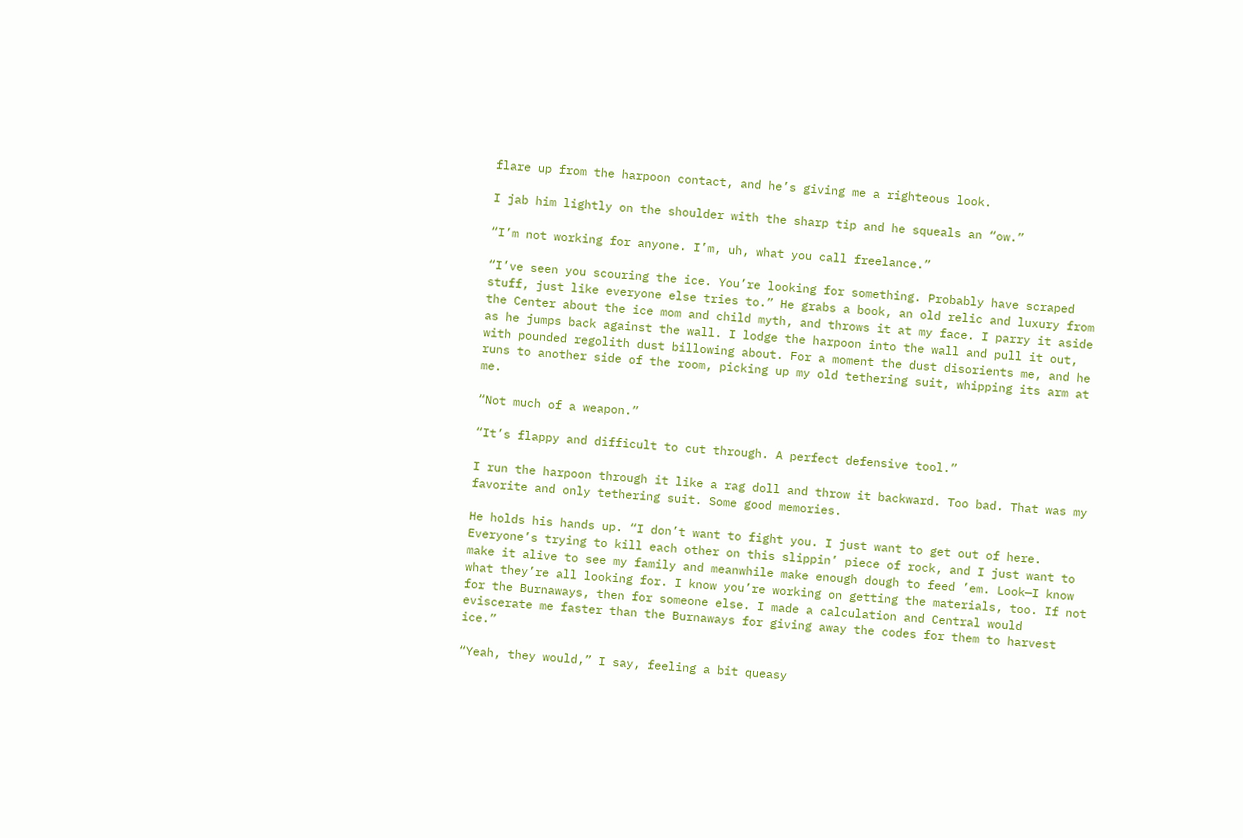flare up from the harpoon contact, and he’s giving me a righteous look.

I jab him lightly on the shoulder with the sharp tip and he squeals an “ow.”

“I’m not working for anyone. I’m, uh, what you call freelance.”

“I’ve seen you scouring the ice. You’re looking for something. Probably have scraped stuff, just like everyone else tries to.” He grabs a book, an old relic and luxury from the Center about the ice mom and child myth, and throws it at my face. I parry it aside as he jumps back against the wall. I lodge the harpoon into the wall and pull it out, with pounded regolith dust billowing about. For a moment the dust disorients me, and he runs to another side of the room, picking up my old tethering suit, whipping its arm at me.

“Not much of a weapon.”

“It’s flappy and difficult to cut through. A perfect defensive tool.”

I run the harpoon through it like a rag doll and throw it backward. Too bad. That was my favorite and only tethering suit. Some good memories.

He holds his hands up. “I don’t want to fight you. I just want to get out of here. Everyone’s trying to kill each other on this slippin’ piece of rock, and I just want to make it alive to see my family and meanwhile make enough dough to feed ’em. Look—I know what they’re all looking for. I know you’re working on getting the materials, too. If not for the Burnaways, then for someone else. I made a calculation and Central would eviscerate me faster than the Burnaways for giving away the codes for them to harvest ice.”

“Yeah, they would,” I say, feeling a bit queasy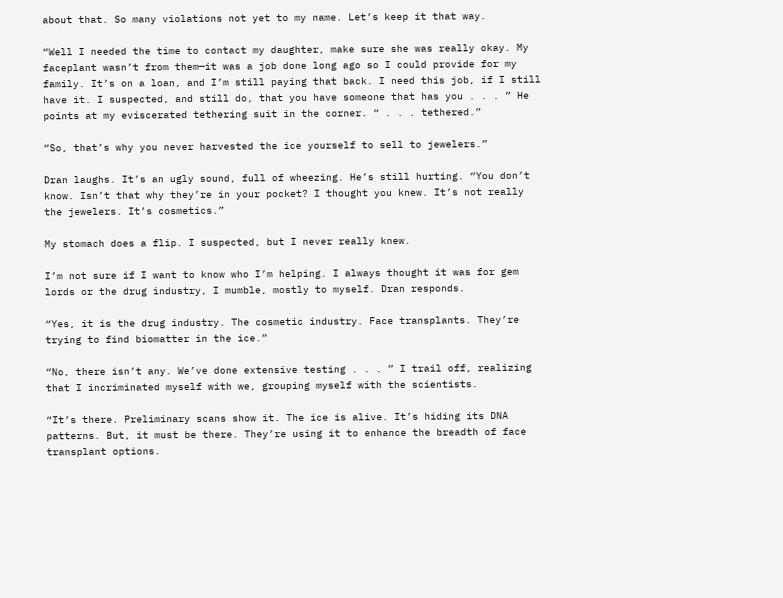about that. So many violations not yet to my name. Let’s keep it that way.

“Well I needed the time to contact my daughter, make sure she was really okay. My faceplant wasn’t from them—it was a job done long ago so I could provide for my family. It’s on a loan, and I’m still paying that back. I need this job, if I still have it. I suspected, and still do, that you have someone that has you . . . ” He points at my eviscerated tethering suit in the corner. “ . . . tethered.”

“So, that’s why you never harvested the ice yourself to sell to jewelers.”

Dran laughs. It’s an ugly sound, full of wheezing. He’s still hurting. “You don’t know. Isn’t that why they’re in your pocket? I thought you knew. It’s not really the jewelers. It’s cosmetics.”

My stomach does a flip. I suspected, but I never really knew.

I’m not sure if I want to know who I’m helping. I always thought it was for gem lords or the drug industry, I mumble, mostly to myself. Dran responds.

“Yes, it is the drug industry. The cosmetic industry. Face transplants. They’re trying to find biomatter in the ice.”

“No, there isn’t any. We’ve done extensive testing . . . ” I trail off, realizing that I incriminated myself with we, grouping myself with the scientists.

“It’s there. Preliminary scans show it. The ice is alive. It’s hiding its DNA patterns. But, it must be there. They’re using it to enhance the breadth of face transplant options.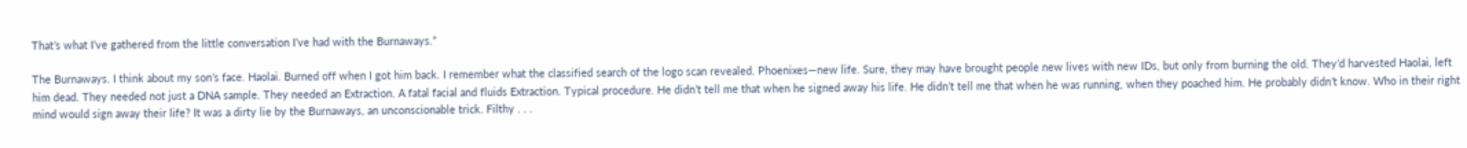That’s what I’ve gathered from the little conversation I’ve had with the Burnaways.”

The Burnaways. I think about my son’s face. Haolai. Burned off when I got him back. I remember what the classified search of the logo scan revealed. Phoenixes—new life. Sure, they may have brought people new lives with new IDs, but only from burning the old. They’d harvested Haolai, left him dead. They needed not just a DNA sample. They needed an Extraction. A fatal facial and fluids Extraction. Typical procedure. He didn’t tell me that when he signed away his life. He didn’t tell me that when he was running, when they poached him. He probably didn’t know. Who in their right mind would sign away their life? It was a dirty lie by the Burnaways, an unconscionable trick. Filthy . . .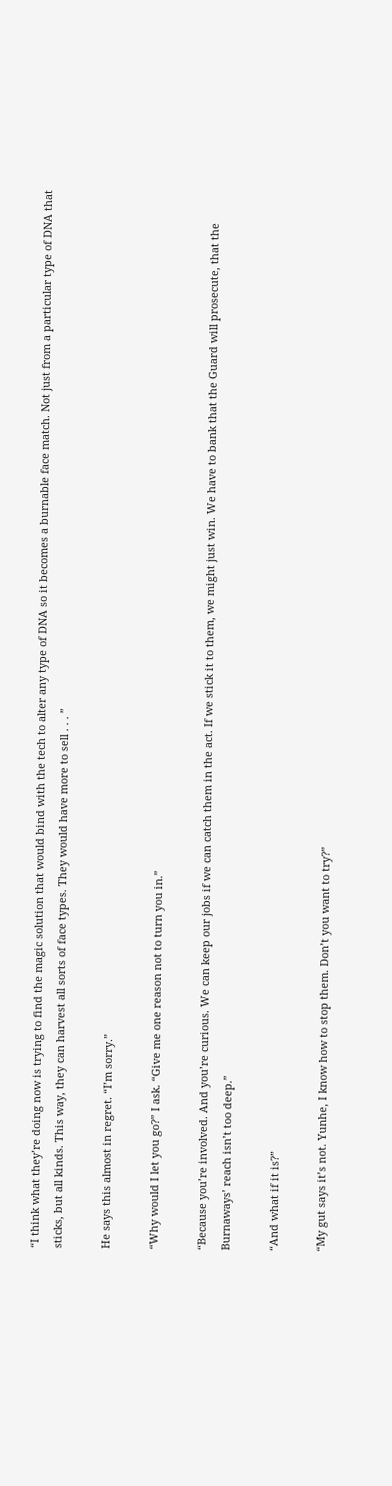“I think what they’re doing now is trying to find the magic solution that would bind with the tech to alter any type of DNA so it becomes a burnable face match. Not just from a particular type of DNA that sticks, but all kinds. This way, they can harvest all sorts of face types. They would have more to sell . . . ”

He says this almost in regret. “I’m sorry.”

“Why would I let you go?” I ask. “Give me one reason not to turn you in.”

“Because you’re involved. And you’re curious. We can keep our jobs if we can catch them in the act. If we stick it to them, we might just win. We have to bank that the Guard will prosecute, that the Burnaways’ reach isn’t too deep.”

“And what if it is?”

“My gut says it’s not. Yunhe, I know how to stop them. Don’t you want to try?”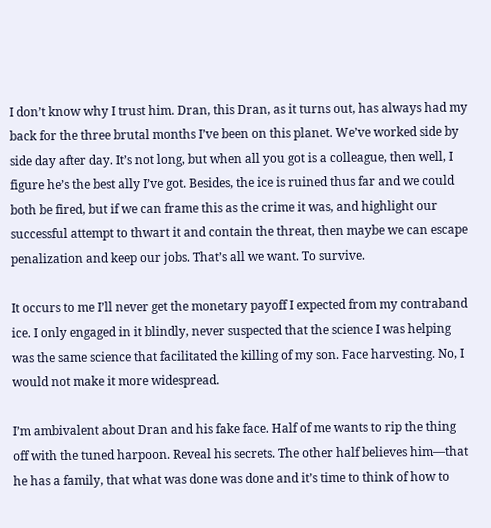I don’t know why I trust him. Dran, this Dran, as it turns out, has always had my back for the three brutal months I’ve been on this planet. We’ve worked side by side day after day. It’s not long, but when all you got is a colleague, then well, I figure he’s the best ally I’ve got. Besides, the ice is ruined thus far and we could both be fired, but if we can frame this as the crime it was, and highlight our successful attempt to thwart it and contain the threat, then maybe we can escape penalization and keep our jobs. That’s all we want. To survive.

It occurs to me I’ll never get the monetary payoff I expected from my contraband ice. I only engaged in it blindly, never suspected that the science I was helping was the same science that facilitated the killing of my son. Face harvesting. No, I would not make it more widespread.

I’m ambivalent about Dran and his fake face. Half of me wants to rip the thing off with the tuned harpoon. Reveal his secrets. The other half believes him—that he has a family, that what was done was done and it’s time to think of how to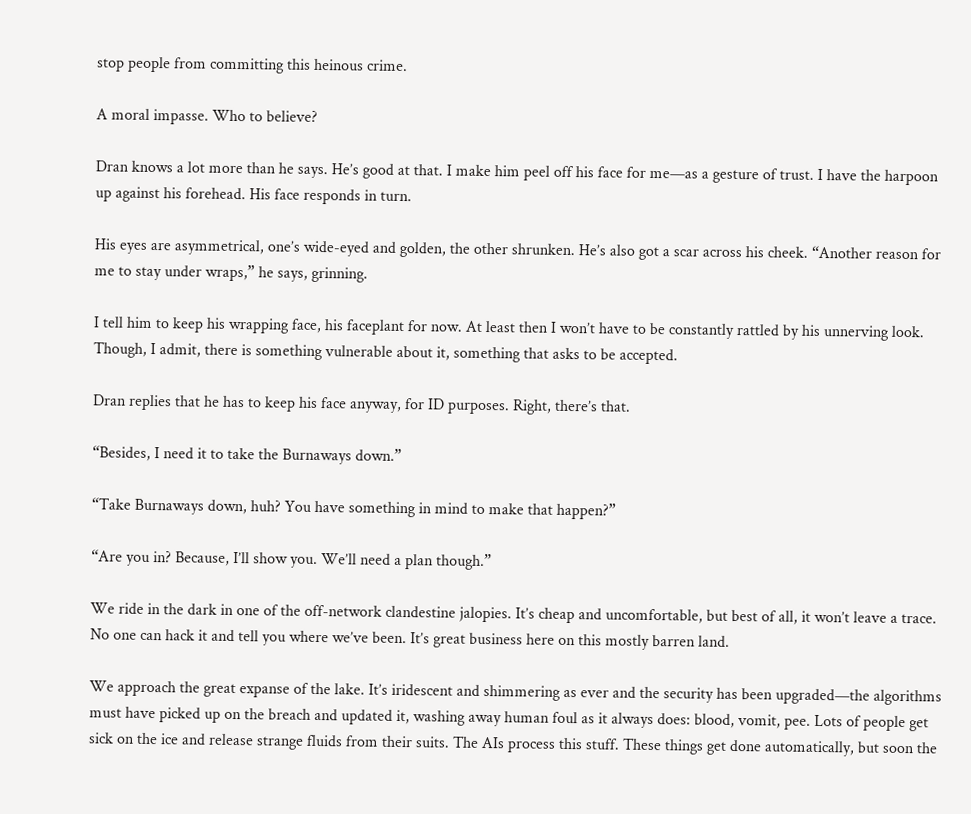stop people from committing this heinous crime.

A moral impasse. Who to believe?

Dran knows a lot more than he says. He’s good at that. I make him peel off his face for me—as a gesture of trust. I have the harpoon up against his forehead. His face responds in turn.

His eyes are asymmetrical, one’s wide-eyed and golden, the other shrunken. He’s also got a scar across his cheek. “Another reason for me to stay under wraps,” he says, grinning.

I tell him to keep his wrapping face, his faceplant for now. At least then I won’t have to be constantly rattled by his unnerving look. Though, I admit, there is something vulnerable about it, something that asks to be accepted.

Dran replies that he has to keep his face anyway, for ID purposes. Right, there’s that.

“Besides, I need it to take the Burnaways down.”

“Take Burnaways down, huh? You have something in mind to make that happen?”

“Are you in? Because, I’ll show you. We’ll need a plan though.”

We ride in the dark in one of the off-network clandestine jalopies. It’s cheap and uncomfortable, but best of all, it won’t leave a trace. No one can hack it and tell you where we’ve been. It’s great business here on this mostly barren land.

We approach the great expanse of the lake. It’s iridescent and shimmering as ever and the security has been upgraded—the algorithms must have picked up on the breach and updated it, washing away human foul as it always does: blood, vomit, pee. Lots of people get sick on the ice and release strange fluids from their suits. The AIs process this stuff. These things get done automatically, but soon the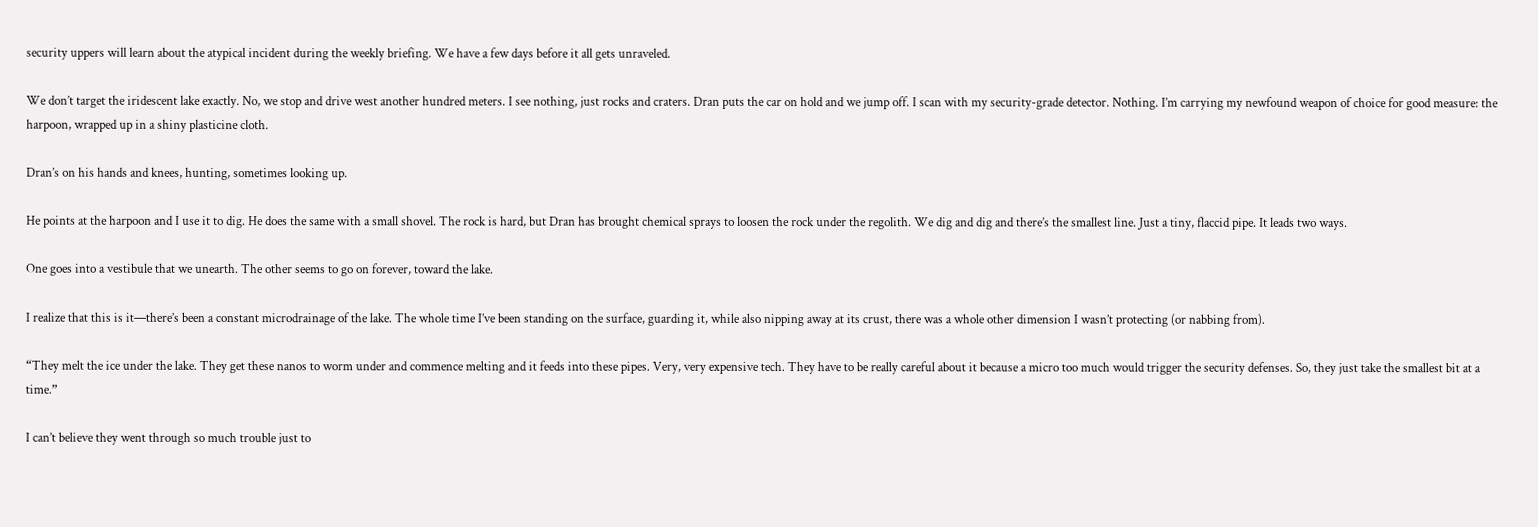security uppers will learn about the atypical incident during the weekly briefing. We have a few days before it all gets unraveled.

We don’t target the iridescent lake exactly. No, we stop and drive west another hundred meters. I see nothing, just rocks and craters. Dran puts the car on hold and we jump off. I scan with my security-grade detector. Nothing. I’m carrying my newfound weapon of choice for good measure: the harpoon, wrapped up in a shiny plasticine cloth.

Dran’s on his hands and knees, hunting, sometimes looking up.

He points at the harpoon and I use it to dig. He does the same with a small shovel. The rock is hard, but Dran has brought chemical sprays to loosen the rock under the regolith. We dig and dig and there’s the smallest line. Just a tiny, flaccid pipe. It leads two ways.

One goes into a vestibule that we unearth. The other seems to go on forever, toward the lake.

I realize that this is it—there’s been a constant microdrainage of the lake. The whole time I’ve been standing on the surface, guarding it, while also nipping away at its crust, there was a whole other dimension I wasn’t protecting (or nabbing from).

“They melt the ice under the lake. They get these nanos to worm under and commence melting and it feeds into these pipes. Very, very expensive tech. They have to be really careful about it because a micro too much would trigger the security defenses. So, they just take the smallest bit at a time.”

I can’t believe they went through so much trouble just to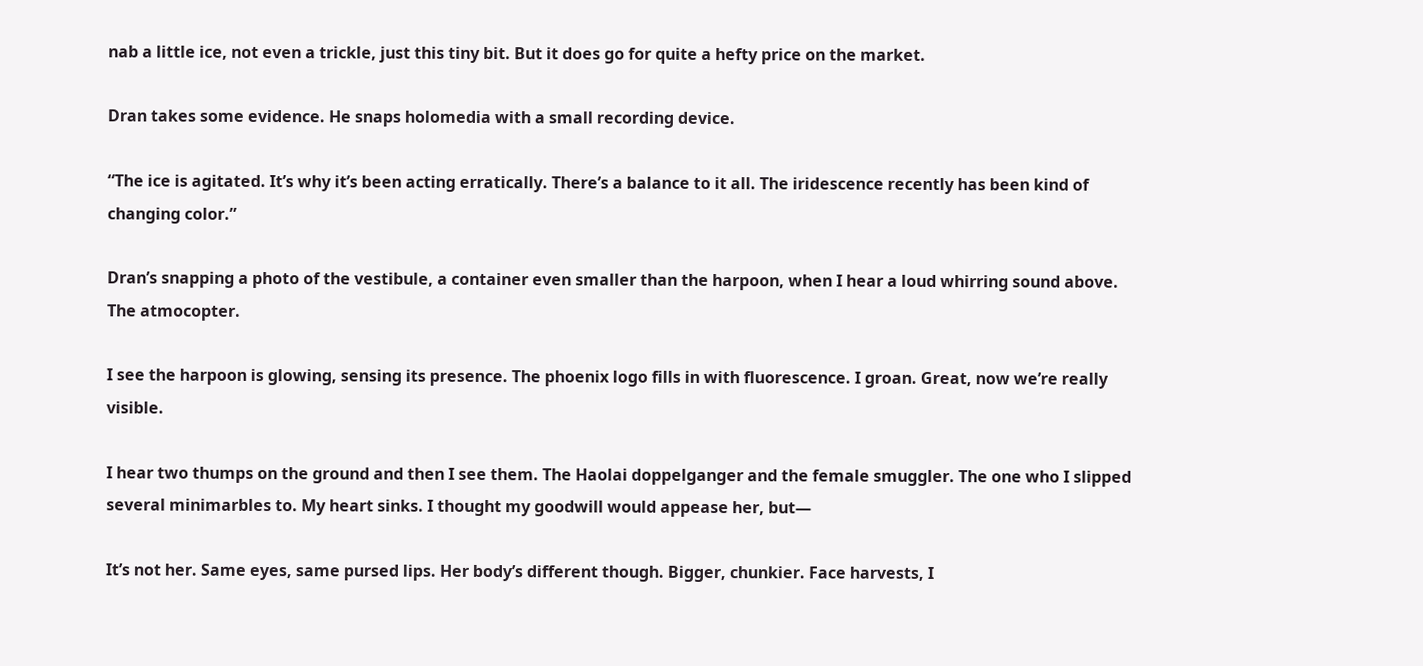nab a little ice, not even a trickle, just this tiny bit. But it does go for quite a hefty price on the market.

Dran takes some evidence. He snaps holomedia with a small recording device.

“The ice is agitated. It’s why it’s been acting erratically. There’s a balance to it all. The iridescence recently has been kind of changing color.”

Dran’s snapping a photo of the vestibule, a container even smaller than the harpoon, when I hear a loud whirring sound above. The atmocopter.

I see the harpoon is glowing, sensing its presence. The phoenix logo fills in with fluorescence. I groan. Great, now we’re really visible.

I hear two thumps on the ground and then I see them. The Haolai doppelganger and the female smuggler. The one who I slipped several minimarbles to. My heart sinks. I thought my goodwill would appease her, but—

It’s not her. Same eyes, same pursed lips. Her body’s different though. Bigger, chunkier. Face harvests, I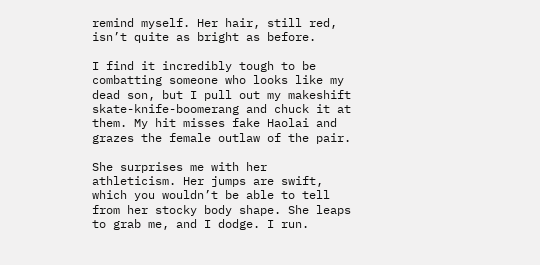remind myself. Her hair, still red, isn’t quite as bright as before.

I find it incredibly tough to be combatting someone who looks like my dead son, but I pull out my makeshift skate-knife-boomerang and chuck it at them. My hit misses fake Haolai and grazes the female outlaw of the pair.

She surprises me with her athleticism. Her jumps are swift, which you wouldn’t be able to tell from her stocky body shape. She leaps to grab me, and I dodge. I run.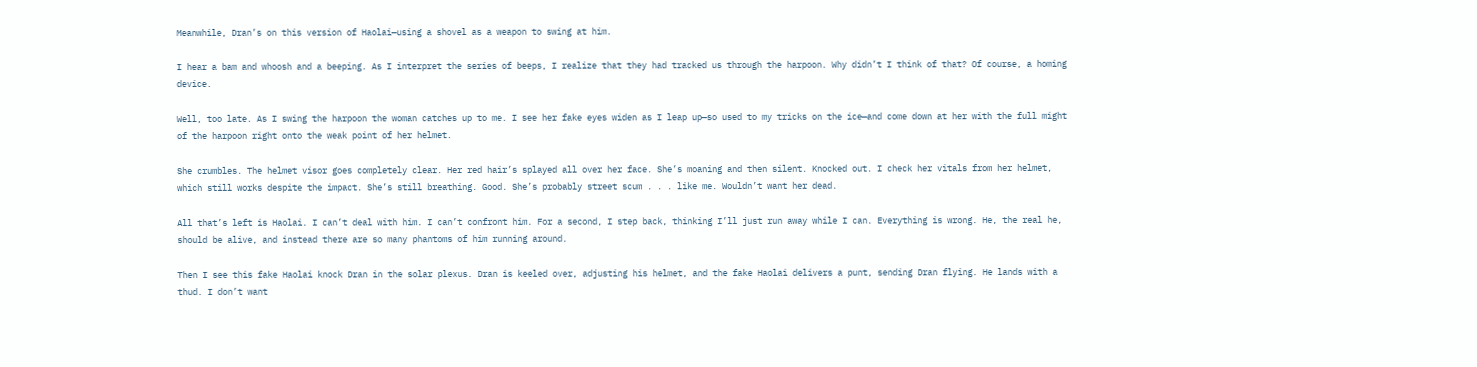Meanwhile, Dran’s on this version of Haolai—using a shovel as a weapon to swing at him.

I hear a bam and whoosh and a beeping. As I interpret the series of beeps, I realize that they had tracked us through the harpoon. Why didn’t I think of that? Of course, a homing device.

Well, too late. As I swing the harpoon the woman catches up to me. I see her fake eyes widen as I leap up—so used to my tricks on the ice—and come down at her with the full might of the harpoon right onto the weak point of her helmet.

She crumbles. The helmet visor goes completely clear. Her red hair’s splayed all over her face. She’s moaning and then silent. Knocked out. I check her vitals from her helmet, which still works despite the impact. She’s still breathing. Good. She’s probably street scum . . . like me. Wouldn’t want her dead.

All that’s left is Haolai. I can’t deal with him. I can’t confront him. For a second, I step back, thinking I’ll just run away while I can. Everything is wrong. He, the real he, should be alive, and instead there are so many phantoms of him running around.

Then I see this fake Haolai knock Dran in the solar plexus. Dran is keeled over, adjusting his helmet, and the fake Haolai delivers a punt, sending Dran flying. He lands with a thud. I don’t want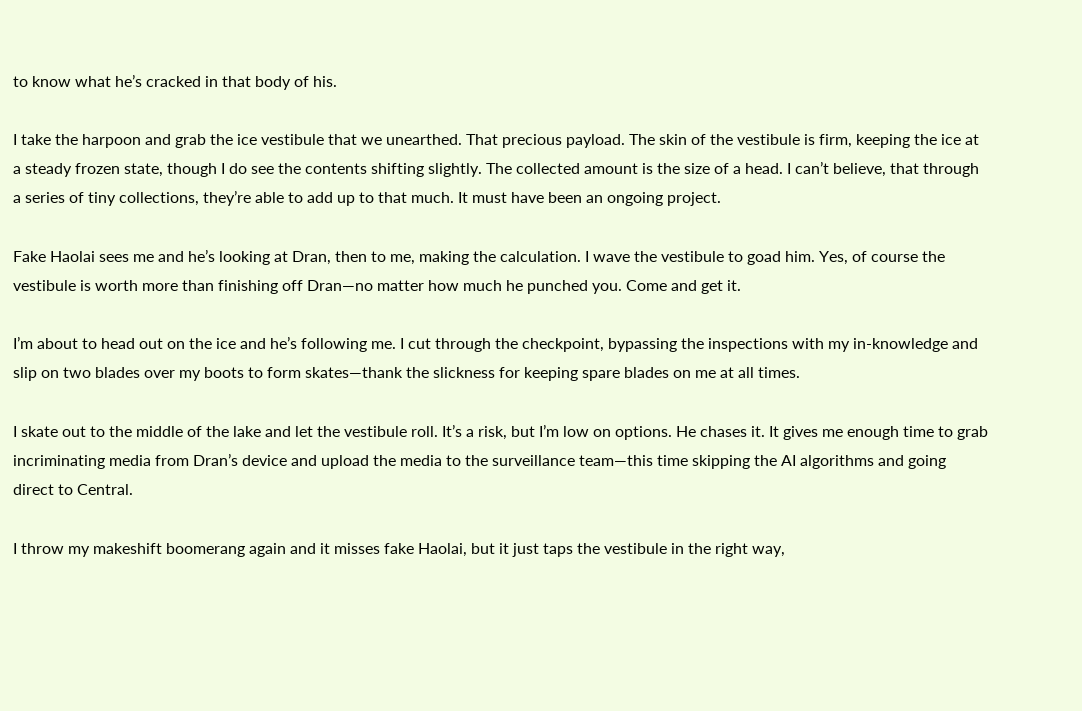to know what he’s cracked in that body of his.

I take the harpoon and grab the ice vestibule that we unearthed. That precious payload. The skin of the vestibule is firm, keeping the ice at a steady frozen state, though I do see the contents shifting slightly. The collected amount is the size of a head. I can’t believe, that through a series of tiny collections, they’re able to add up to that much. It must have been an ongoing project.

Fake Haolai sees me and he’s looking at Dran, then to me, making the calculation. I wave the vestibule to goad him. Yes, of course the vestibule is worth more than finishing off Dran—no matter how much he punched you. Come and get it.

I’m about to head out on the ice and he’s following me. I cut through the checkpoint, bypassing the inspections with my in-knowledge and slip on two blades over my boots to form skates—thank the slickness for keeping spare blades on me at all times.

I skate out to the middle of the lake and let the vestibule roll. It’s a risk, but I’m low on options. He chases it. It gives me enough time to grab incriminating media from Dran’s device and upload the media to the surveillance team—this time skipping the AI algorithms and going direct to Central.

I throw my makeshift boomerang again and it misses fake Haolai, but it just taps the vestibule in the right way,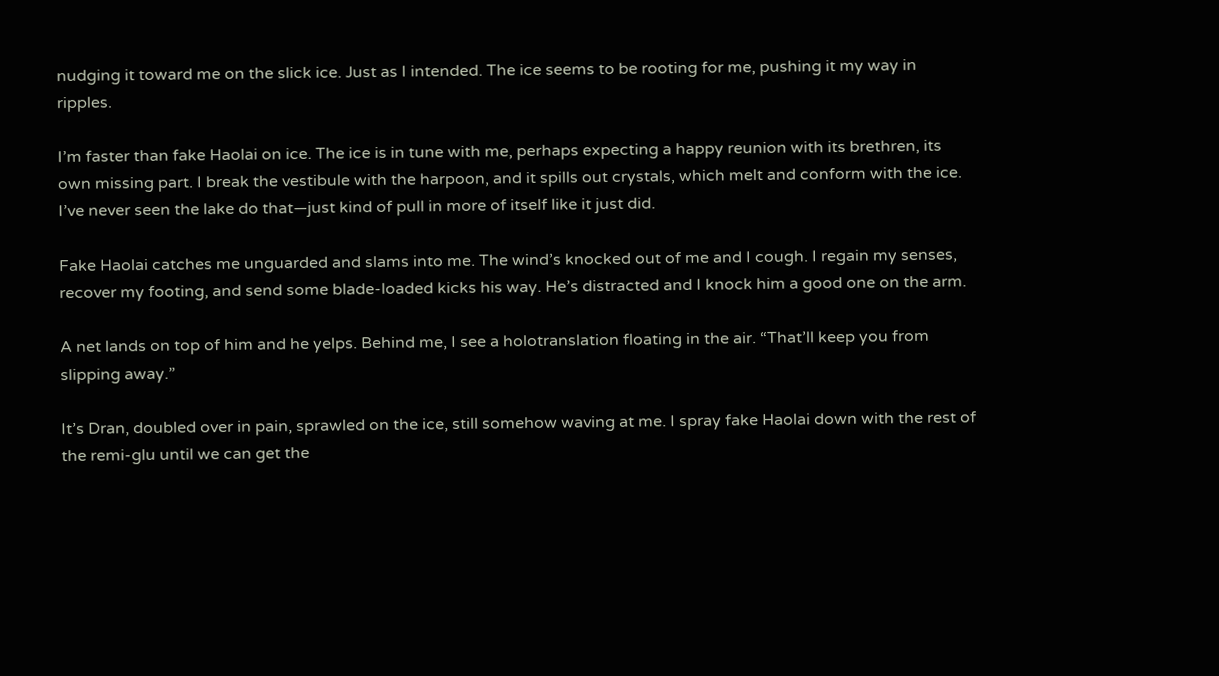nudging it toward me on the slick ice. Just as I intended. The ice seems to be rooting for me, pushing it my way in ripples.

I’m faster than fake Haolai on ice. The ice is in tune with me, perhaps expecting a happy reunion with its brethren, its own missing part. I break the vestibule with the harpoon, and it spills out crystals, which melt and conform with the ice. I’ve never seen the lake do that—just kind of pull in more of itself like it just did.

Fake Haolai catches me unguarded and slams into me. The wind’s knocked out of me and I cough. I regain my senses, recover my footing, and send some blade-loaded kicks his way. He’s distracted and I knock him a good one on the arm.

A net lands on top of him and he yelps. Behind me, I see a holotranslation floating in the air. “That’ll keep you from slipping away.”

It’s Dran, doubled over in pain, sprawled on the ice, still somehow waving at me. I spray fake Haolai down with the rest of the remi-glu until we can get the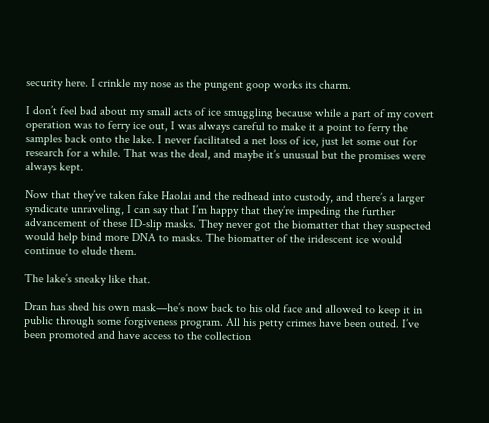security here. I crinkle my nose as the pungent goop works its charm.

I don’t feel bad about my small acts of ice smuggling because while a part of my covert operation was to ferry ice out, I was always careful to make it a point to ferry the samples back onto the lake. I never facilitated a net loss of ice, just let some out for research for a while. That was the deal, and maybe it’s unusual but the promises were always kept.

Now that they’ve taken fake Haolai and the redhead into custody, and there’s a larger syndicate unraveling, I can say that I’m happy that they’re impeding the further advancement of these ID-slip masks. They never got the biomatter that they suspected would help bind more DNA to masks. The biomatter of the iridescent ice would continue to elude them.

The lake’s sneaky like that.

Dran has shed his own mask—he’s now back to his old face and allowed to keep it in public through some forgiveness program. All his petty crimes have been outed. I’ve been promoted and have access to the collection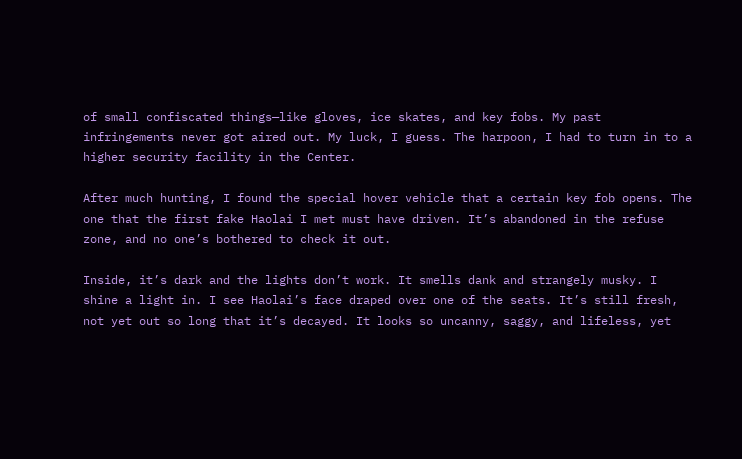of small confiscated things—like gloves, ice skates, and key fobs. My past infringements never got aired out. My luck, I guess. The harpoon, I had to turn in to a higher security facility in the Center.

After much hunting, I found the special hover vehicle that a certain key fob opens. The one that the first fake Haolai I met must have driven. It’s abandoned in the refuse zone, and no one’s bothered to check it out.

Inside, it’s dark and the lights don’t work. It smells dank and strangely musky. I shine a light in. I see Haolai’s face draped over one of the seats. It’s still fresh, not yet out so long that it’s decayed. It looks so uncanny, saggy, and lifeless, yet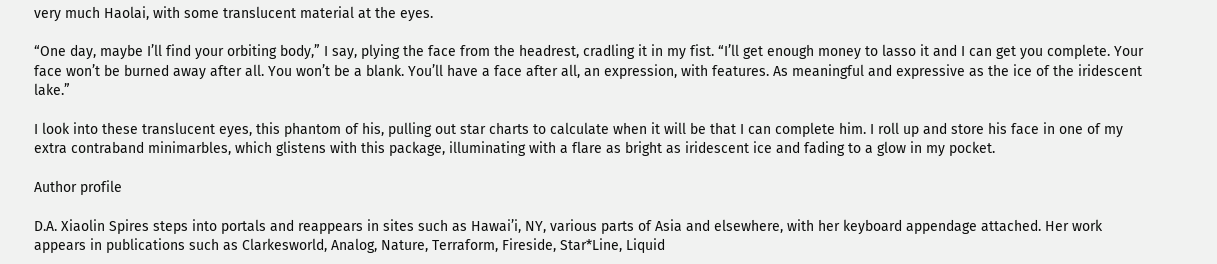very much Haolai, with some translucent material at the eyes.

“One day, maybe I’ll find your orbiting body,” I say, plying the face from the headrest, cradling it in my fist. “I’ll get enough money to lasso it and I can get you complete. Your face won’t be burned away after all. You won’t be a blank. You’ll have a face after all, an expression, with features. As meaningful and expressive as the ice of the iridescent lake.”

I look into these translucent eyes, this phantom of his, pulling out star charts to calculate when it will be that I can complete him. I roll up and store his face in one of my extra contraband minimarbles, which glistens with this package, illuminating with a flare as bright as iridescent ice and fading to a glow in my pocket.

Author profile

D.A. Xiaolin Spires steps into portals and reappears in sites such as Hawai’i, NY, various parts of Asia and elsewhere, with her keyboard appendage attached. Her work appears in publications such as Clarkesworld, Analog, Nature, Terraform, Fireside, Star*Line, Liquid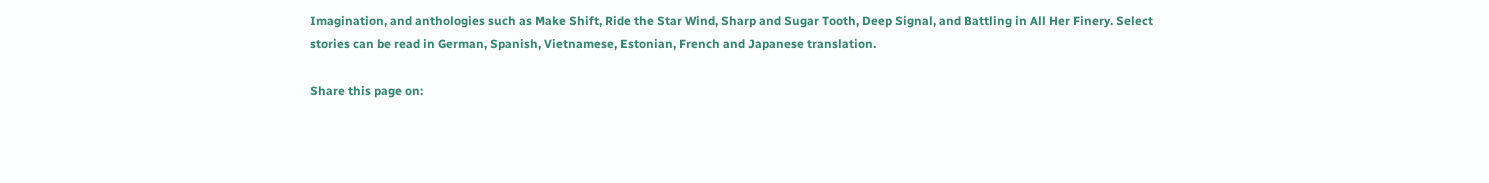Imagination, and anthologies such as Make Shift, Ride the Star Wind, Sharp and Sugar Tooth, Deep Signal, and Battling in All Her Finery. Select stories can be read in German, Spanish, Vietnamese, Estonian, French and Japanese translation.

Share this page on: